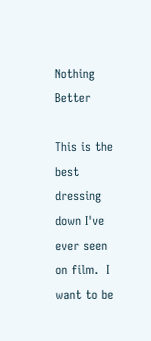Nothing Better

This is the best dressing down I've ever seen on film.  I want to be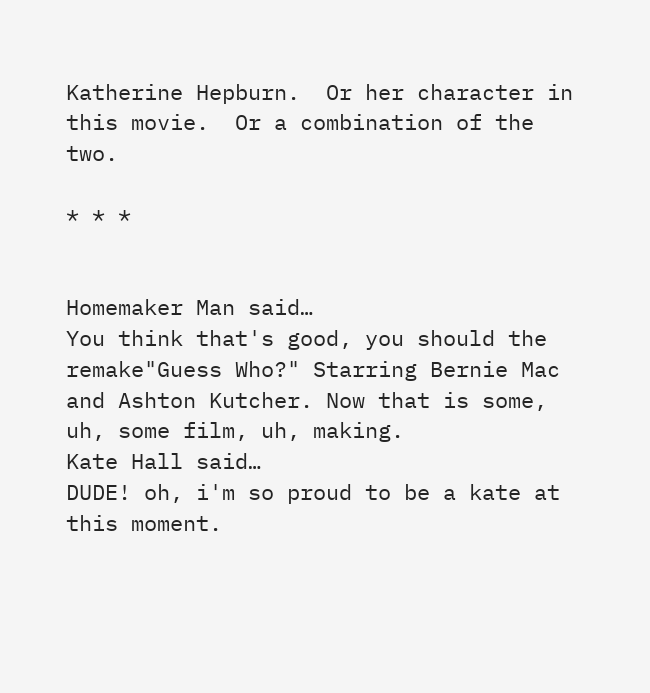Katherine Hepburn.  Or her character in this movie.  Or a combination of the two.

* * *


Homemaker Man said…
You think that's good, you should the remake"Guess Who?" Starring Bernie Mac and Ashton Kutcher. Now that is some, uh, some film, uh, making.
Kate Hall said…
DUDE! oh, i'm so proud to be a kate at this moment.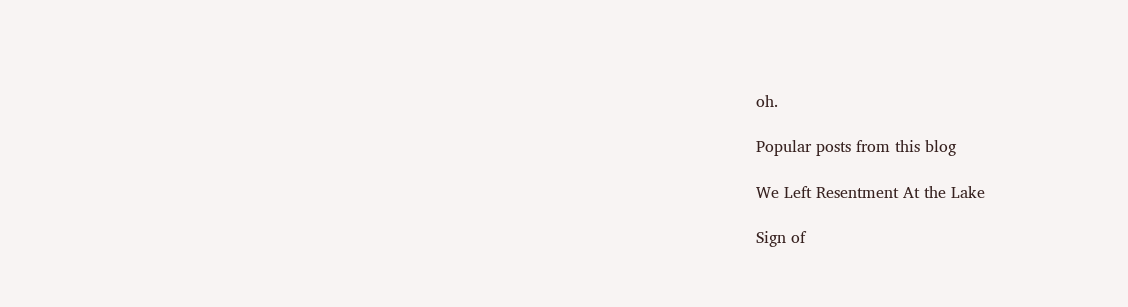oh.

Popular posts from this blog

We Left Resentment At the Lake

Sign of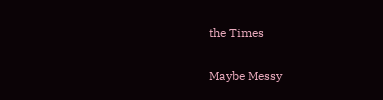the Times

Maybe Messy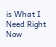is What I Need Right Now